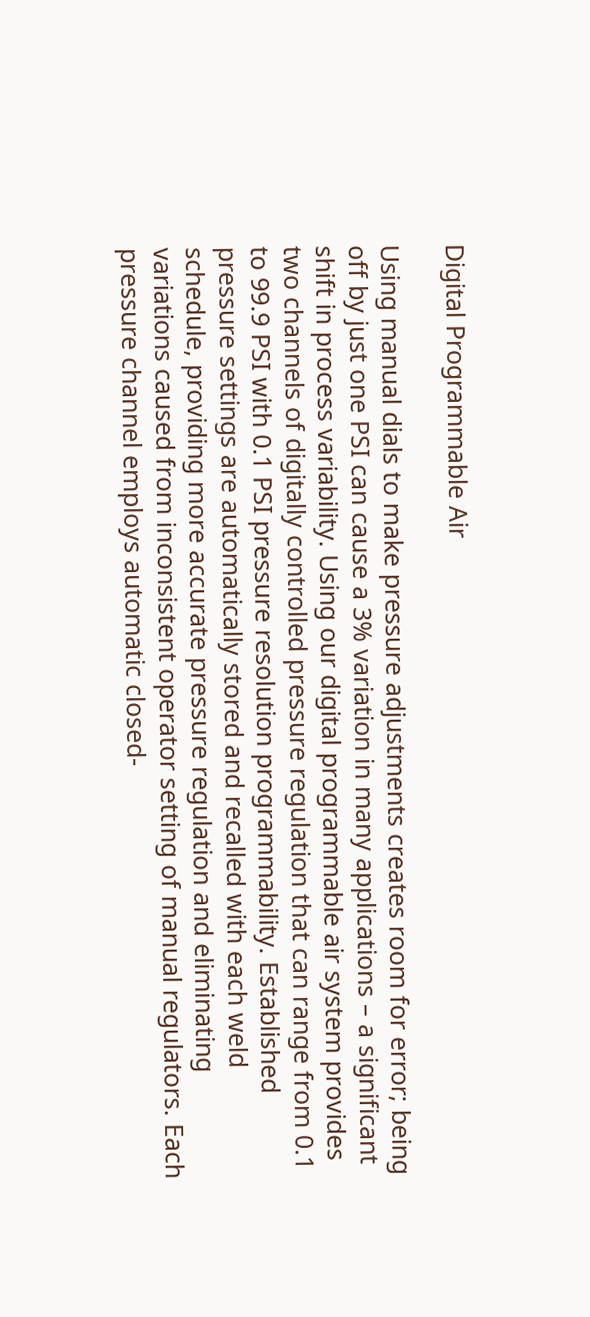Digital Programmable Air

Using manual dials to make pressure adjustments creates room for error; being off by just one PSI can cause a 3% variation in many applications – a significant shift in process variability. Using our digital programmable air system provides two channels of digitally controlled pressure regulation that can range from 0.1 to 99.9 PSI with 0.1 PSI pressure resolution programmability. Established pressure settings are automatically stored and recalled with each weld schedule, providing more accurate pressure regulation and eliminating variations caused from inconsistent operator setting of manual regulators. Each pressure channel employs automatic closed-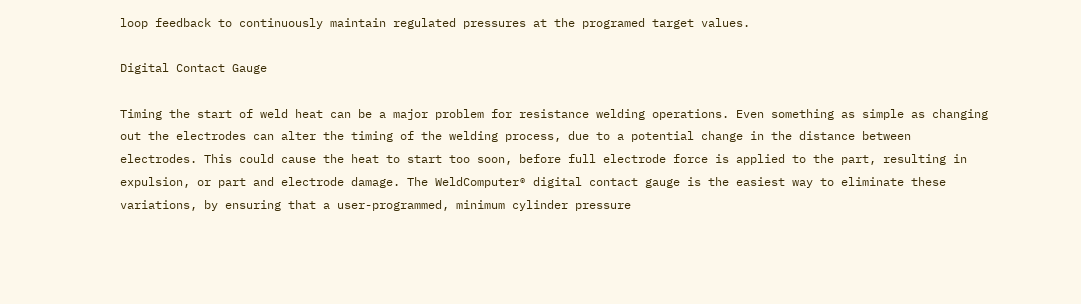loop feedback to continuously maintain regulated pressures at the programed target values.

Digital Contact Gauge

Timing the start of weld heat can be a major problem for resistance welding operations. Even something as simple as changing out the electrodes can alter the timing of the welding process, due to a potential change in the distance between electrodes. This could cause the heat to start too soon, before full electrode force is applied to the part, resulting in expulsion, or part and electrode damage. The WeldComputer® digital contact gauge is the easiest way to eliminate these variations, by ensuring that a user-programmed, minimum cylinder pressure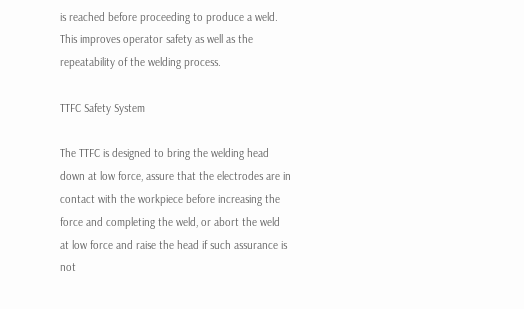is reached before proceeding to produce a weld. This improves operator safety as well as the repeatability of the welding process.

TTFC Safety System

The TTFC is designed to bring the welding head down at low force, assure that the electrodes are in contact with the workpiece before increasing the force and completing the weld, or abort the weld at low force and raise the head if such assurance is not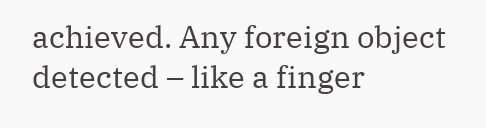achieved. Any foreign object detected – like a finger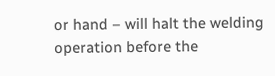or hand – will halt the welding operation before the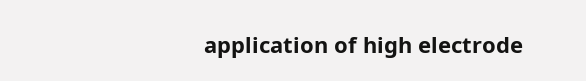application of high electrode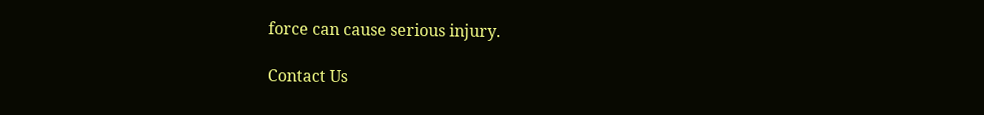force can cause serious injury.

Contact Us